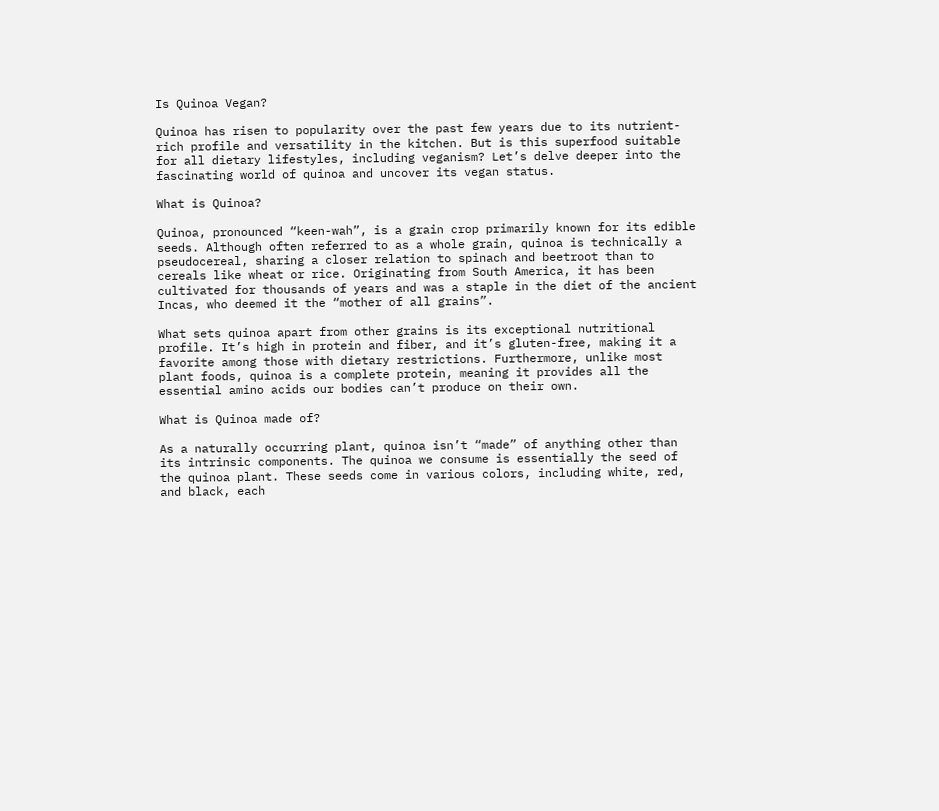Is Quinoa Vegan?

Quinoa has risen to popularity over the past few years due to its nutrient-rich profile and versatility in the kitchen. But is this superfood suitable for all dietary lifestyles, including veganism? Let’s delve deeper into the fascinating world of quinoa and uncover its vegan status.

What is Quinoa?

Quinoa, pronounced “keen-wah”, is a grain crop primarily known for its edible seeds. Although often referred to as a whole grain, quinoa is technically a pseudocereal, sharing a closer relation to spinach and beetroot than to cereals like wheat or rice. Originating from South America, it has been cultivated for thousands of years and was a staple in the diet of the ancient Incas, who deemed it the “mother of all grains”.

What sets quinoa apart from other grains is its exceptional nutritional profile. It’s high in protein and fiber, and it’s gluten-free, making it a favorite among those with dietary restrictions. Furthermore, unlike most plant foods, quinoa is a complete protein, meaning it provides all the essential amino acids our bodies can’t produce on their own.

What is Quinoa made of?

As a naturally occurring plant, quinoa isn’t “made” of anything other than its intrinsic components. The quinoa we consume is essentially the seed of the quinoa plant. These seeds come in various colors, including white, red, and black, each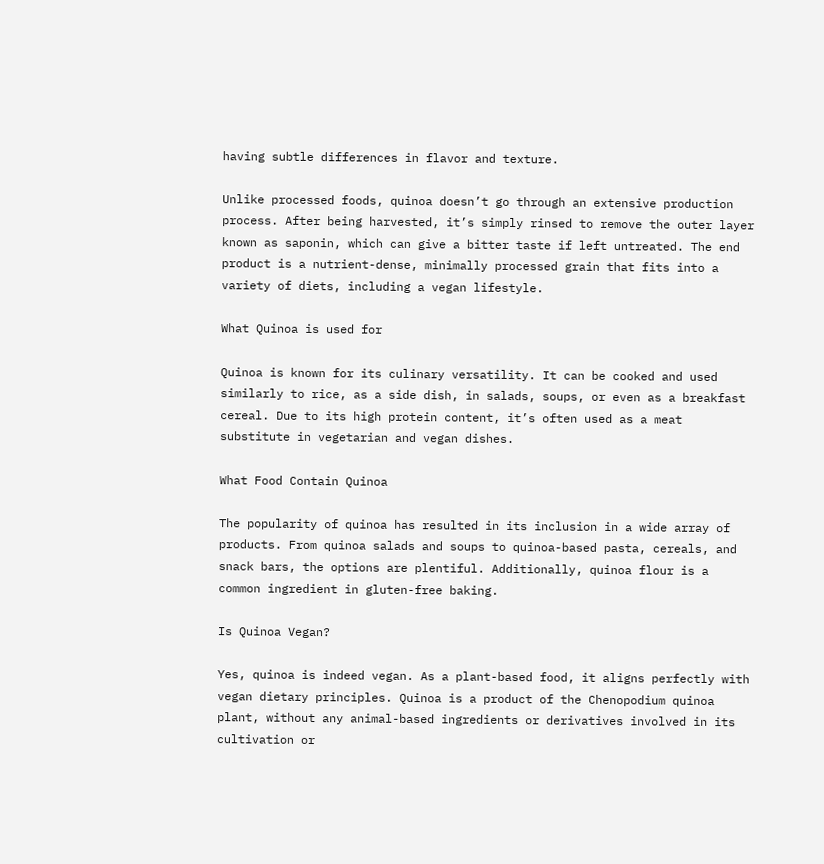having subtle differences in flavor and texture.

Unlike processed foods, quinoa doesn’t go through an extensive production process. After being harvested, it’s simply rinsed to remove the outer layer known as saponin, which can give a bitter taste if left untreated. The end product is a nutrient-dense, minimally processed grain that fits into a variety of diets, including a vegan lifestyle.

What Quinoa is used for

Quinoa is known for its culinary versatility. It can be cooked and used similarly to rice, as a side dish, in salads, soups, or even as a breakfast cereal. Due to its high protein content, it’s often used as a meat substitute in vegetarian and vegan dishes.

What Food Contain Quinoa

The popularity of quinoa has resulted in its inclusion in a wide array of products. From quinoa salads and soups to quinoa-based pasta, cereals, and snack bars, the options are plentiful. Additionally, quinoa flour is a common ingredient in gluten-free baking.

Is Quinoa Vegan?

Yes, quinoa is indeed vegan. As a plant-based food, it aligns perfectly with vegan dietary principles. Quinoa is a product of the Chenopodium quinoa plant, without any animal-based ingredients or derivatives involved in its cultivation or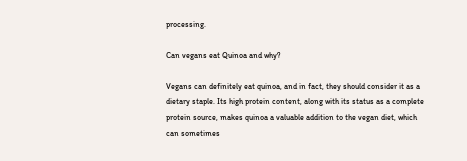processing.

Can vegans eat Quinoa and why?

Vegans can definitely eat quinoa, and in fact, they should consider it as a dietary staple. Its high protein content, along with its status as a complete protein source, makes quinoa a valuable addition to the vegan diet, which can sometimes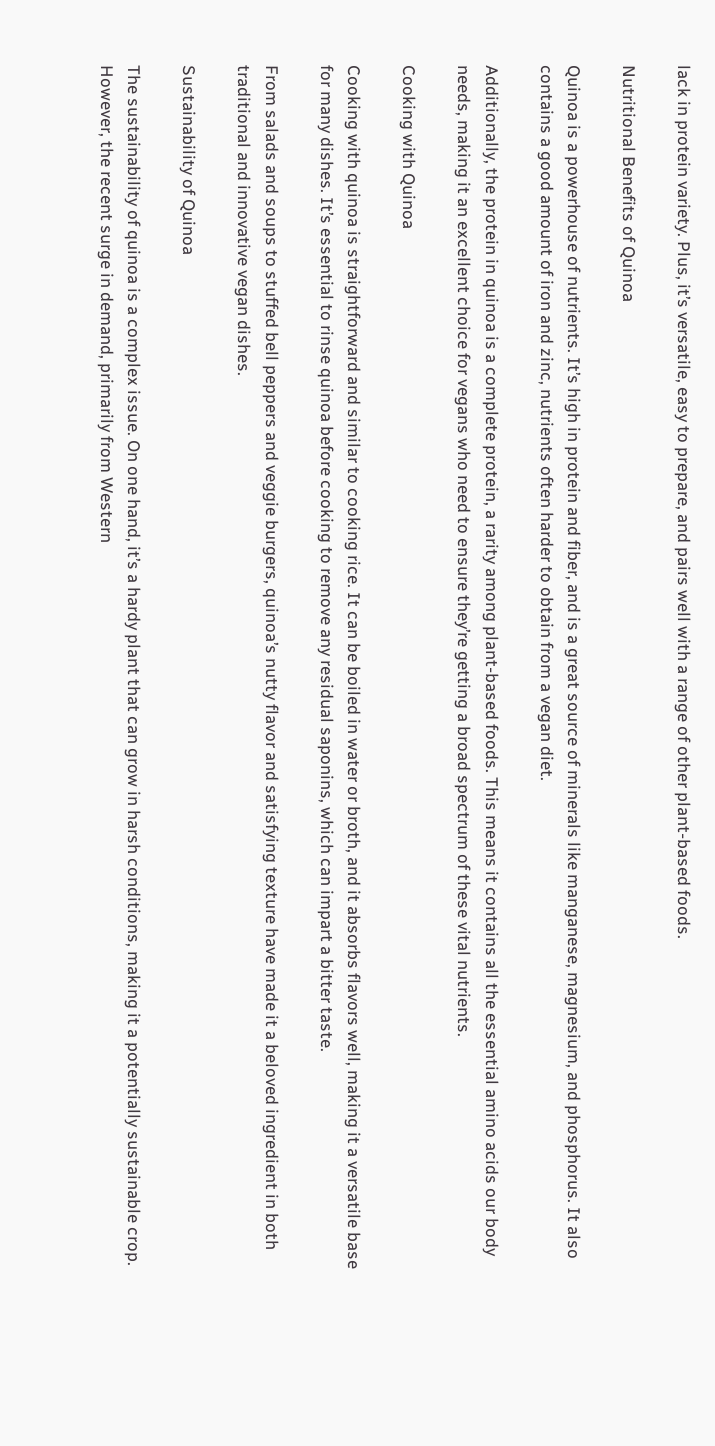lack in protein variety. Plus, it’s versatile, easy to prepare, and pairs well with a range of other plant-based foods.

Nutritional Benefits of Quinoa

Quinoa is a powerhouse of nutrients. It’s high in protein and fiber, and is a great source of minerals like manganese, magnesium, and phosphorus. It also contains a good amount of iron and zinc, nutrients often harder to obtain from a vegan diet.

Additionally, the protein in quinoa is a complete protein, a rarity among plant-based foods. This means it contains all the essential amino acids our body needs, making it an excellent choice for vegans who need to ensure they’re getting a broad spectrum of these vital nutrients.

Cooking with Quinoa

Cooking with quinoa is straightforward and similar to cooking rice. It can be boiled in water or broth, and it absorbs flavors well, making it a versatile base for many dishes. It’s essential to rinse quinoa before cooking to remove any residual saponins, which can impart a bitter taste.

From salads and soups to stuffed bell peppers and veggie burgers, quinoa’s nutty flavor and satisfying texture have made it a beloved ingredient in both traditional and innovative vegan dishes.

Sustainability of Quinoa

The sustainability of quinoa is a complex issue. On one hand, it’s a hardy plant that can grow in harsh conditions, making it a potentially sustainable crop. However, the recent surge in demand, primarily from Western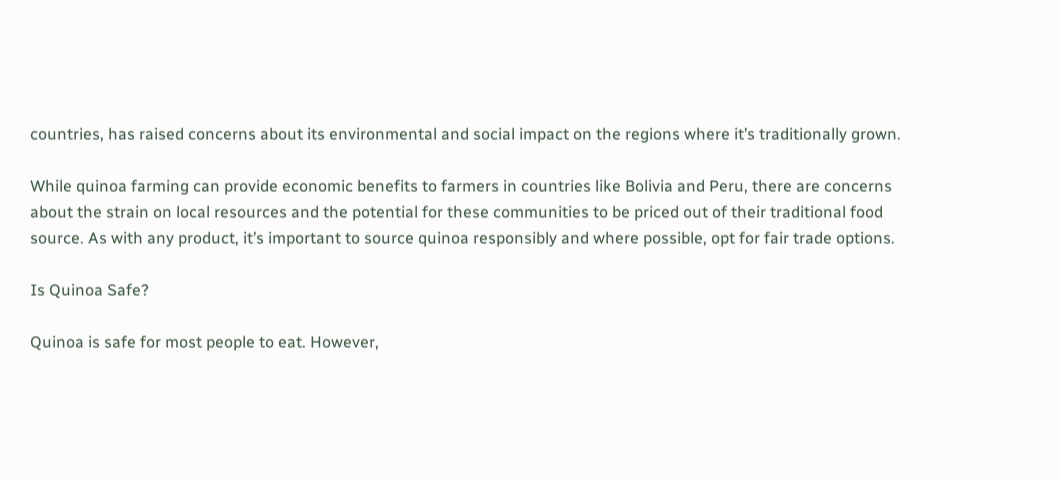countries, has raised concerns about its environmental and social impact on the regions where it’s traditionally grown.

While quinoa farming can provide economic benefits to farmers in countries like Bolivia and Peru, there are concerns about the strain on local resources and the potential for these communities to be priced out of their traditional food source. As with any product, it’s important to source quinoa responsibly and where possible, opt for fair trade options.

Is Quinoa Safe?

Quinoa is safe for most people to eat. However,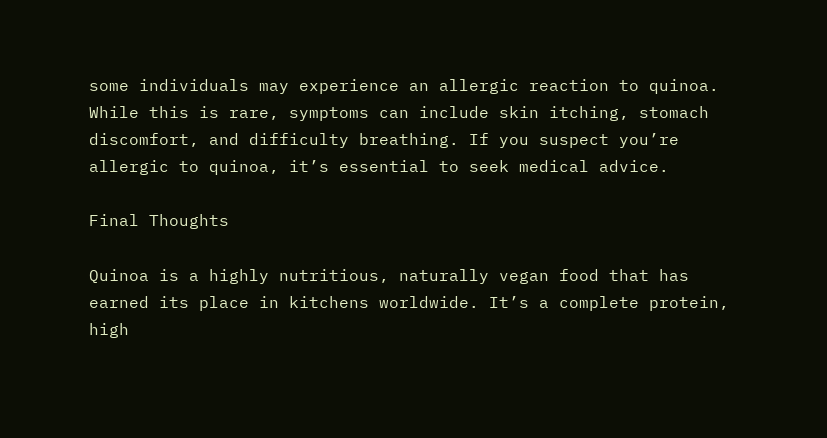some individuals may experience an allergic reaction to quinoa. While this is rare, symptoms can include skin itching, stomach discomfort, and difficulty breathing. If you suspect you’re allergic to quinoa, it’s essential to seek medical advice.

Final Thoughts

Quinoa is a highly nutritious, naturally vegan food that has earned its place in kitchens worldwide. It’s a complete protein, high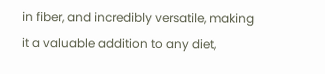in fiber, and incredibly versatile, making it a valuable addition to any diet,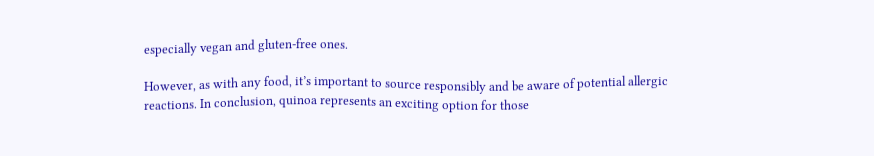especially vegan and gluten-free ones.

However, as with any food, it’s important to source responsibly and be aware of potential allergic reactions. In conclusion, quinoa represents an exciting option for those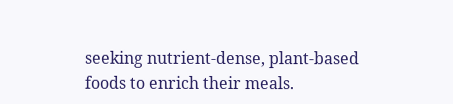seeking nutrient-dense, plant-based foods to enrich their meals.